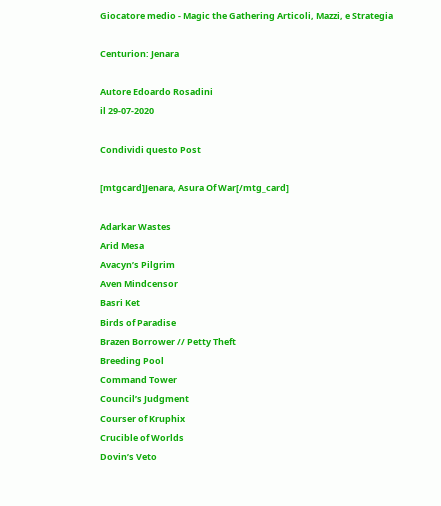Giocatore medio - Magic the Gathering Articoli, Mazzi, e Strategia

Centurion: Jenara

Autore Edoardo Rosadini
il 29-07-2020

Condividi questo Post

[mtgcard]Jenara, Asura Of War[/mtg_card]

Adarkar Wastes
Arid Mesa
Avacyn’s Pilgrim
Aven Mindcensor
Basri Ket
Birds of Paradise
Brazen Borrower // Petty Theft
Breeding Pool
Command Tower
Council’s Judgment
Courser of Kruphix
Crucible of Worlds
Dovin’s Veto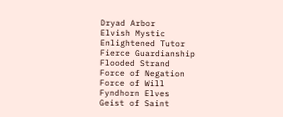Dryad Arbor
Elvish Mystic
Enlightened Tutor
Fierce Guardianship
Flooded Strand
Force of Negation
Force of Will
Fyndhorn Elves
Geist of Saint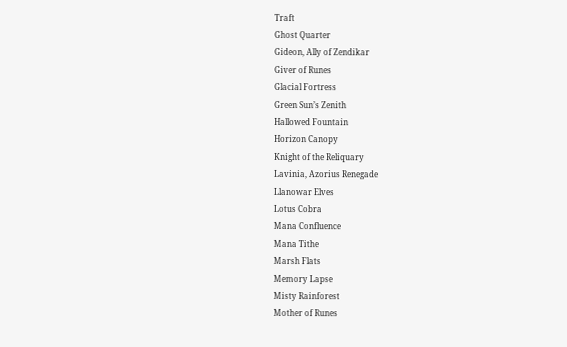Traft
Ghost Quarter
Gideon, Ally of Zendikar
Giver of Runes
Glacial Fortress
Green Sun’s Zenith
Hallowed Fountain
Horizon Canopy
Knight of the Reliquary
Lavinia, Azorius Renegade
Llanowar Elves
Lotus Cobra
Mana Confluence
Mana Tithe
Marsh Flats
Memory Lapse
Misty Rainforest
Mother of Runes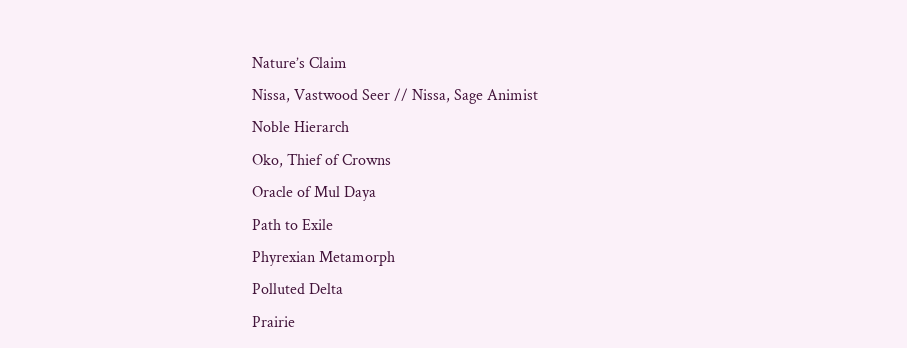Nature’s Claim
Nissa, Vastwood Seer // Nissa, Sage Animist
Noble Hierarch
Oko, Thief of Crowns
Oracle of Mul Daya
Path to Exile
Phyrexian Metamorph
Polluted Delta
Prairie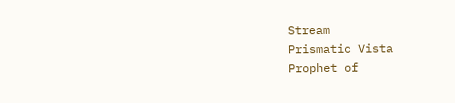Stream
Prismatic Vista
Prophet of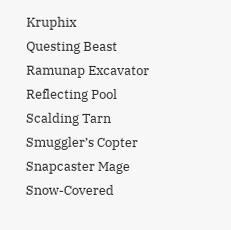Kruphix
Questing Beast
Ramunap Excavator
Reflecting Pool
Scalding Tarn
Smuggler’s Copter
Snapcaster Mage
Snow-Covered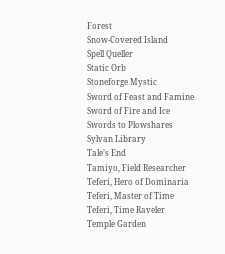Forest
Snow-Covered Island
Spell Queller
Static Orb
Stoneforge Mystic
Sword of Feast and Famine
Sword of Fire and Ice
Swords to Plowshares
Sylvan Library
Tale’s End
Tamiyo, Field Researcher
Teferi, Hero of Dominaria
Teferi, Master of Time
Teferi, Time Raveler
Temple Garden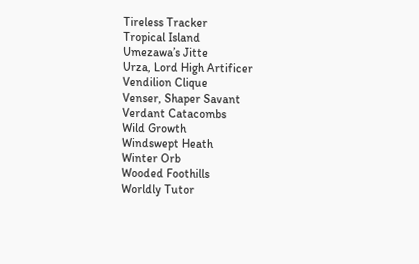Tireless Tracker
Tropical Island
Umezawa’s Jitte
Urza, Lord High Artificer
Vendilion Clique
Venser, Shaper Savant
Verdant Catacombs
Wild Growth
Windswept Heath
Winter Orb
Wooded Foothills
Worldly Tutor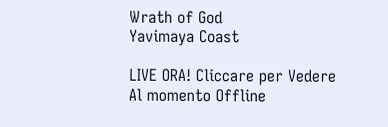Wrath of God
Yavimaya Coast

LIVE ORA! Cliccare per Vedere
Al momento Offline